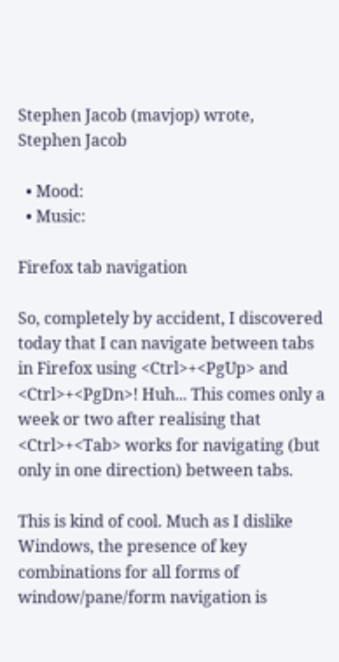Stephen Jacob (mavjop) wrote,
Stephen Jacob

  • Mood:
  • Music:

Firefox tab navigation

So, completely by accident, I discovered today that I can navigate between tabs in Firefox using <Ctrl>+<PgUp> and <Ctrl>+<PgDn>! Huh... This comes only a week or two after realising that <Ctrl>+<Tab> works for navigating (but only in one direction) between tabs.

This is kind of cool. Much as I dislike Windows, the presence of key combinations for all forms of window/pane/form navigation is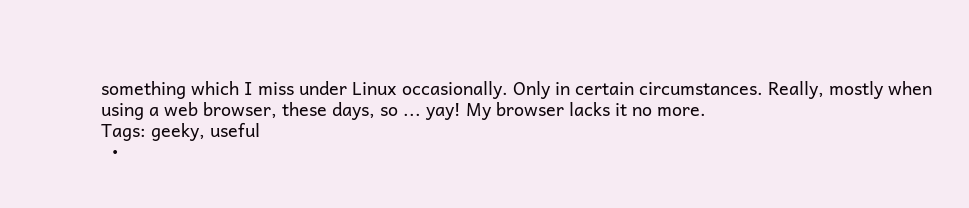something which I miss under Linux occasionally. Only in certain circumstances. Really, mostly when using a web browser, these days, so ... yay! My browser lacks it no more.
Tags: geeky, useful
  •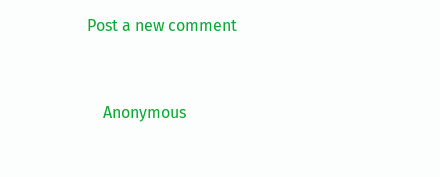Post a new comment


    Anonymous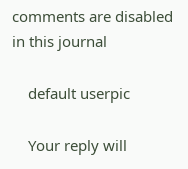comments are disabled in this journal

    default userpic

    Your reply will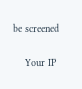be screened

    Your IP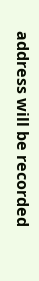address will be recorded